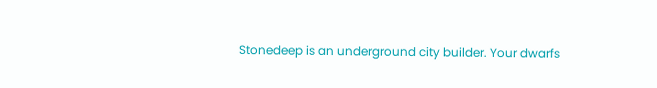Stonedeep is an underground city builder. Your dwarfs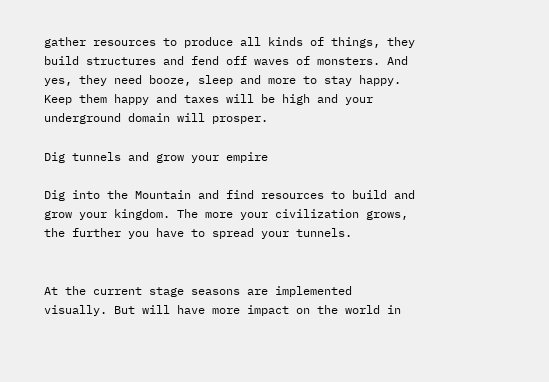gather resources to produce all kinds of things, they build structures and fend off waves of monsters. And yes, they need booze, sleep and more to stay happy. Keep them happy and taxes will be high and your underground domain will prosper.

Dig tunnels and grow your empire

Dig into the Mountain and find resources to build and grow your kingdom. The more your civilization grows, the further you have to spread your tunnels.


At the current stage seasons are implemented visually. But will have more impact on the world in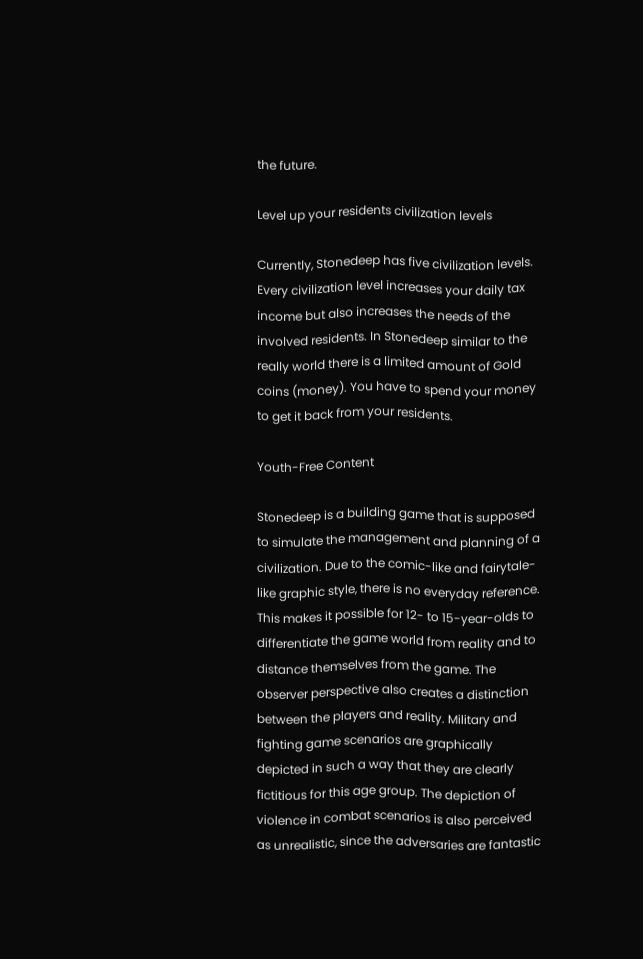the future.

Level up your residents civilization levels

Currently, Stonedeep has five civilization levels. Every civilization level increases your daily tax income but also increases the needs of the involved residents. In Stonedeep similar to the really world there is a limited amount of Gold coins (money). You have to spend your money to get it back from your residents.

Youth-Free Content

Stonedeep is a building game that is supposed to simulate the management and planning of a civilization. Due to the comic-like and fairytale-like graphic style, there is no everyday reference. This makes it possible for 12- to 15-year-olds to differentiate the game world from reality and to distance themselves from the game. The observer perspective also creates a distinction between the players and reality. Military and fighting game scenarios are graphically depicted in such a way that they are clearly fictitious for this age group. The depiction of violence in combat scenarios is also perceived as unrealistic, since the adversaries are fantastic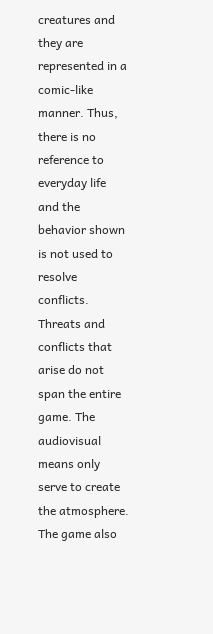creatures and they are represented in a comic-like manner. Thus, there is no reference to everyday life and the behavior shown is not used to resolve conflicts. Threats and conflicts that arise do not span the entire game. The audiovisual means only serve to create the atmosphere. The game also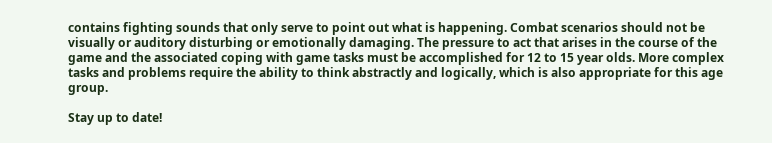contains fighting sounds that only serve to point out what is happening. Combat scenarios should not be visually or auditory disturbing or emotionally damaging. The pressure to act that arises in the course of the game and the associated coping with game tasks must be accomplished for 12 to 15 year olds. More complex tasks and problems require the ability to think abstractly and logically, which is also appropriate for this age group.

Stay up to date!